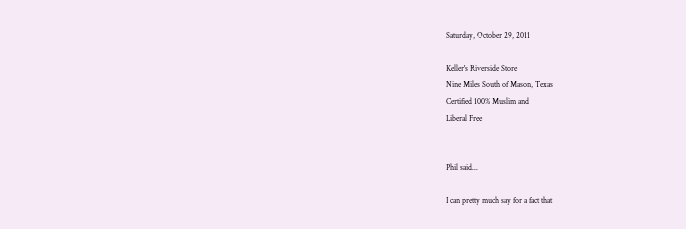Saturday, October 29, 2011

Keller's Riverside Store
Nine Miles South of Mason, Texas
Certified 100% Muslim and
Liberal Free


Phil said...

I can pretty much say for a fact that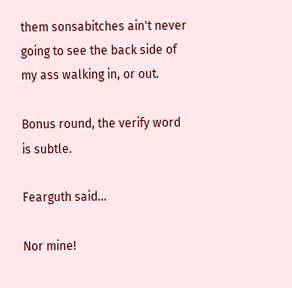them sonsabitches ain't never going to see the back side of my ass walking in, or out.

Bonus round, the verify word is subtle.

Fearguth said...

Nor mine!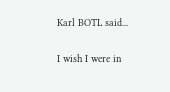Karl BOTL said...

I wish I were in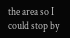the area so I could stop by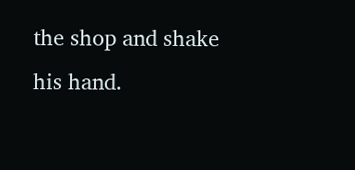the shop and shake his hand.